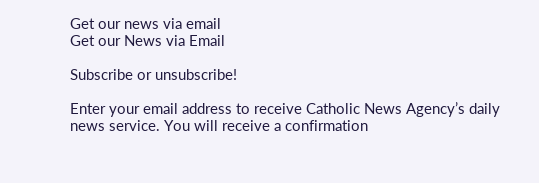Get our news via email
Get our News via Email

Subscribe or unsubscribe!

Enter your email address to receive Catholic News Agency’s daily news service. You will receive a confirmation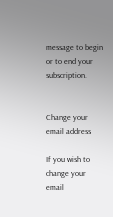message to begin or to end your subscription.


Change your email address

If you wish to change your email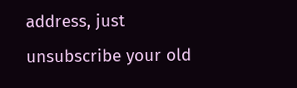address, just unsubscribe your old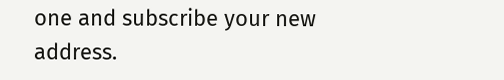one and subscribe your new address.